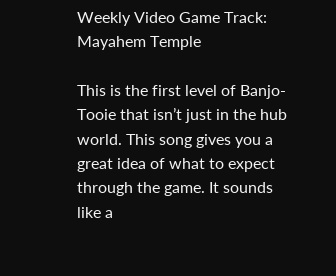Weekly Video Game Track: Mayahem Temple

This is the first level of Banjo-Tooie that isn’t just in the hub world. This song gives you a great idea of what to expect through the game. It sounds like a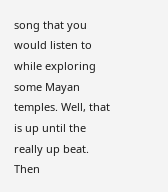song that you would listen to while exploring some Mayan temples. Well, that is up until the really up beat. Then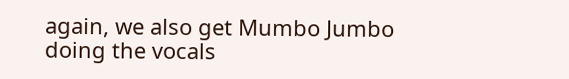again, we also get Mumbo Jumbo doing the vocals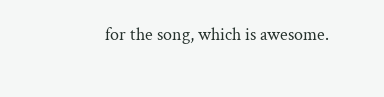for the song, which is awesome.